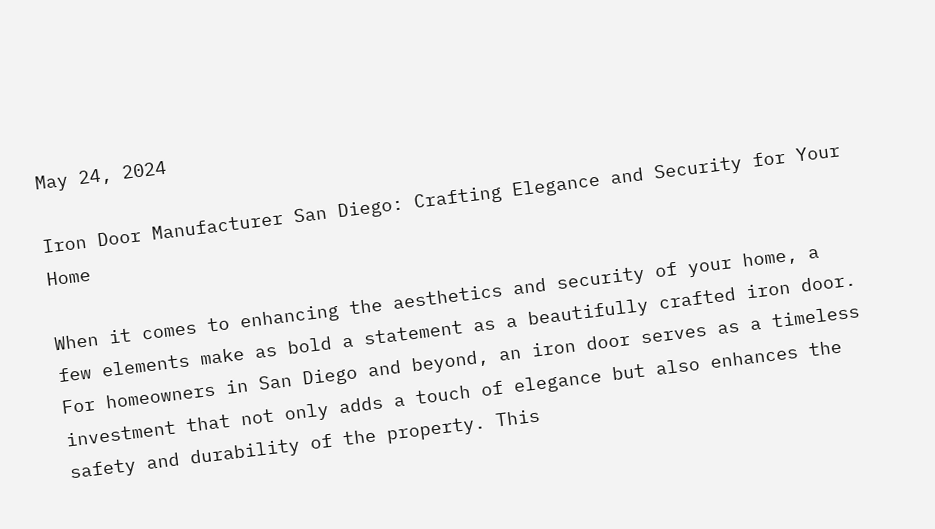May 24, 2024

Iron Door Manufacturer San Diego: Crafting Elegance and Security for Your Home

When it comes to enhancing the aesthetics and security of your home, a few elements make as bold a statement as a beautifully crafted iron door. For homeowners in San Diego and beyond, an iron door serves as a timeless investment that not only adds a touch of elegance but also enhances the safety and durability of the property. This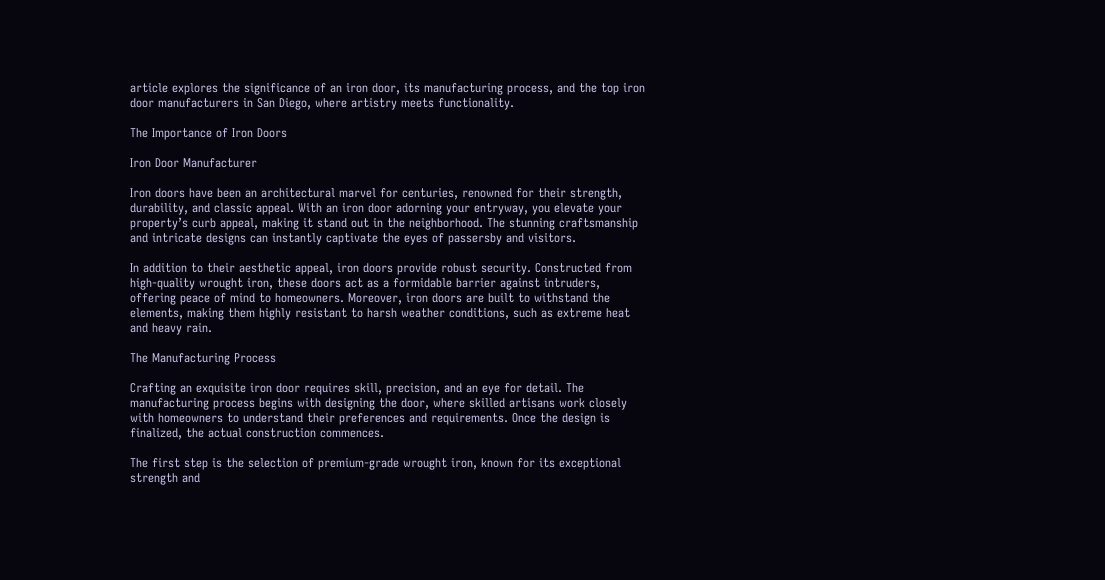article explores the significance of an iron door, its manufacturing process, and the top iron door manufacturers in San Diego, where artistry meets functionality.

The Importance of Iron Doors

Iron Door Manufacturer

Iron doors have been an architectural marvel for centuries, renowned for their strength, durability, and classic appeal. With an iron door adorning your entryway, you elevate your property’s curb appeal, making it stand out in the neighborhood. The stunning craftsmanship and intricate designs can instantly captivate the eyes of passersby and visitors.

In addition to their aesthetic appeal, iron doors provide robust security. Constructed from high-quality wrought iron, these doors act as a formidable barrier against intruders, offering peace of mind to homeowners. Moreover, iron doors are built to withstand the elements, making them highly resistant to harsh weather conditions, such as extreme heat and heavy rain.

The Manufacturing Process

Crafting an exquisite iron door requires skill, precision, and an eye for detail. The manufacturing process begins with designing the door, where skilled artisans work closely with homeowners to understand their preferences and requirements. Once the design is finalized, the actual construction commences.

The first step is the selection of premium-grade wrought iron, known for its exceptional strength and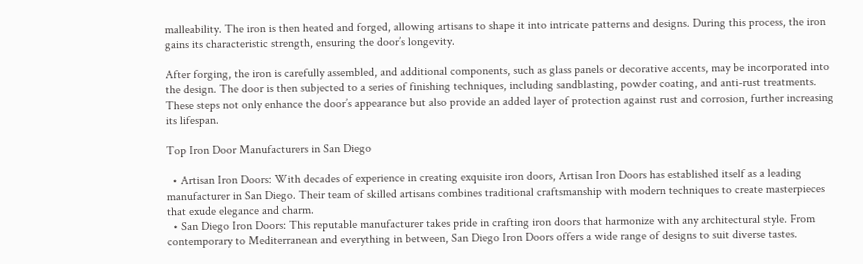malleability. The iron is then heated and forged, allowing artisans to shape it into intricate patterns and designs. During this process, the iron gains its characteristic strength, ensuring the door’s longevity.

After forging, the iron is carefully assembled, and additional components, such as glass panels or decorative accents, may be incorporated into the design. The door is then subjected to a series of finishing techniques, including sandblasting, powder coating, and anti-rust treatments. These steps not only enhance the door’s appearance but also provide an added layer of protection against rust and corrosion, further increasing its lifespan.

Top Iron Door Manufacturers in San Diego

  • Artisan Iron Doors: With decades of experience in creating exquisite iron doors, Artisan Iron Doors has established itself as a leading manufacturer in San Diego. Their team of skilled artisans combines traditional craftsmanship with modern techniques to create masterpieces that exude elegance and charm.
  • San Diego Iron Doors: This reputable manufacturer takes pride in crafting iron doors that harmonize with any architectural style. From contemporary to Mediterranean and everything in between, San Diego Iron Doors offers a wide range of designs to suit diverse tastes.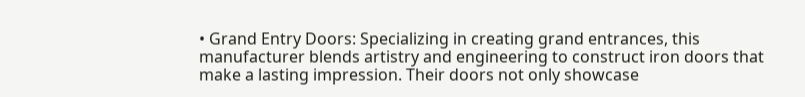• Grand Entry Doors: Specializing in creating grand entrances, this manufacturer blends artistry and engineering to construct iron doors that make a lasting impression. Their doors not only showcase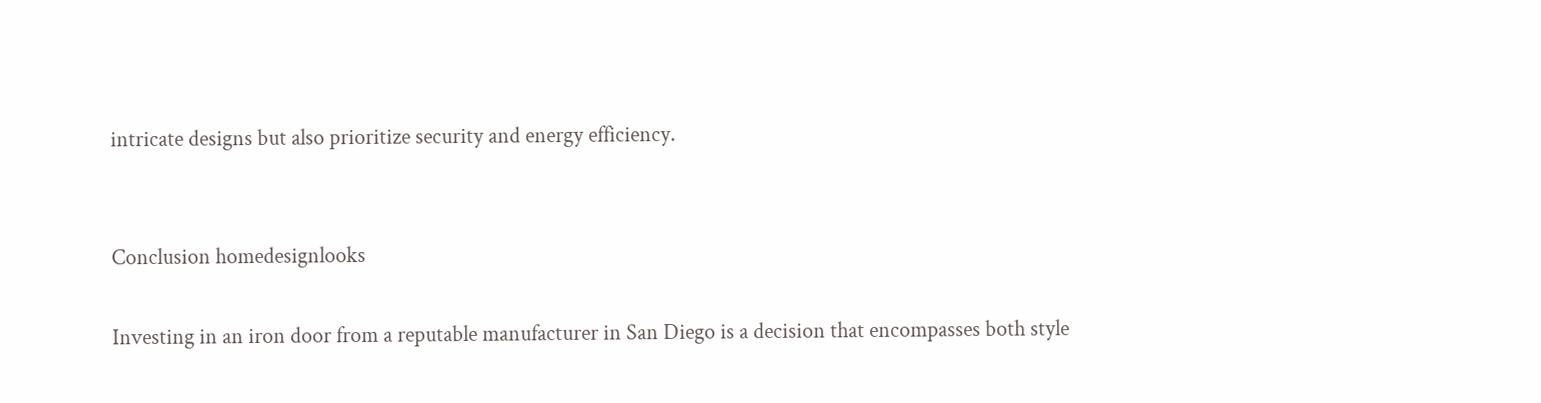intricate designs but also prioritize security and energy efficiency.


Conclusion homedesignlooks

Investing in an iron door from a reputable manufacturer in San Diego is a decision that encompasses both style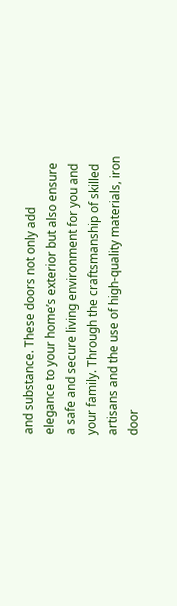and substance. These doors not only add elegance to your home’s exterior but also ensure a safe and secure living environment for you and your family. Through the craftsmanship of skilled artisans and the use of high-quality materials, iron door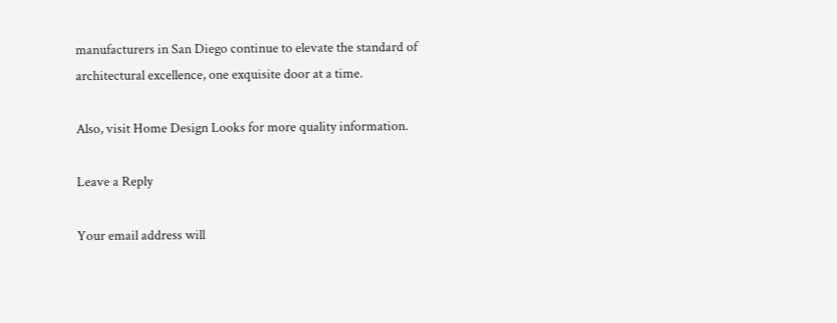manufacturers in San Diego continue to elevate the standard of architectural excellence, one exquisite door at a time.

Also, visit Home Design Looks for more quality information.

Leave a Reply

Your email address will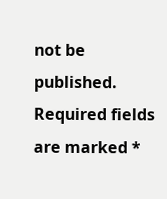not be published. Required fields are marked *